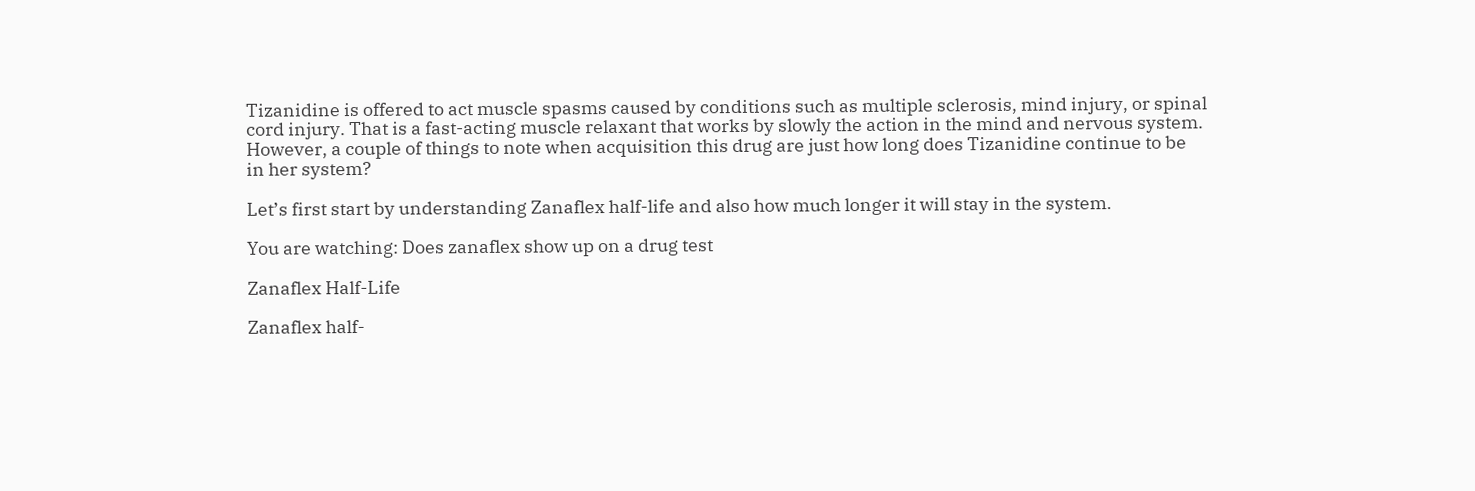Tizanidine is offered to act muscle spasms caused by conditions such as multiple sclerosis, mind injury, or spinal cord injury. That is a fast-acting muscle relaxant that works by slowly the action in the mind and nervous system. However, a couple of things to note when acquisition this drug are just how long does Tizanidine continue to be in her system?

Let’s first start by understanding Zanaflex half-life and also how much longer it will stay in the system.

You are watching: Does zanaflex show up on a drug test

Zanaflex Half-Life

Zanaflex half-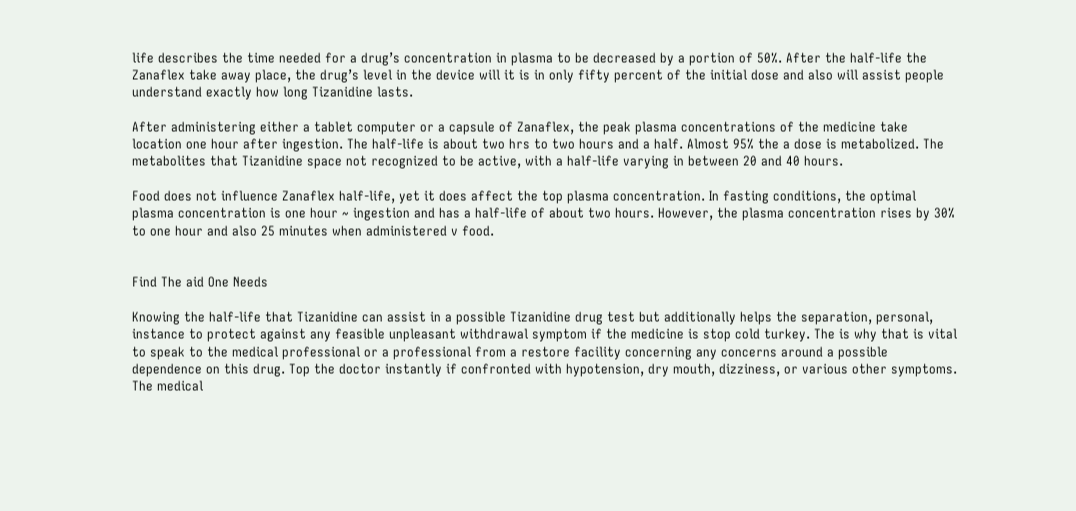life describes the time needed for a drug’s concentration in plasma to be decreased by a portion of 50%. After the half-life the Zanaflex take away place, the drug’s level in the device will it is in only fifty percent of the initial dose and also will assist people understand exactly how long Tizanidine lasts.

After administering either a tablet computer or a capsule of Zanaflex, the peak plasma concentrations of the medicine take location one hour after ingestion. The half-life is about two hrs to two hours and a half. Almost 95% the a dose is metabolized. The metabolites that Tizanidine space not recognized to be active, with a half-life varying in between 20 and 40 hours.

Food does not influence Zanaflex half-life, yet it does affect the top plasma concentration. In fasting conditions, the optimal plasma concentration is one hour ~ ingestion and has a half-life of about two hours. However, the plasma concentration rises by 30% to one hour and also 25 minutes when administered v food.


Find The aid One Needs

Knowing the half-life that Tizanidine can assist in a possible Tizanidine drug test but additionally helps the separation, personal, instance to protect against any feasible unpleasant withdrawal symptom if the medicine is stop cold turkey. The is why that is vital to speak to the medical professional or a professional from a restore facility concerning any concerns around a possible dependence on this drug. Top the doctor instantly if confronted with hypotension, dry mouth, dizziness, or various other symptoms. The medical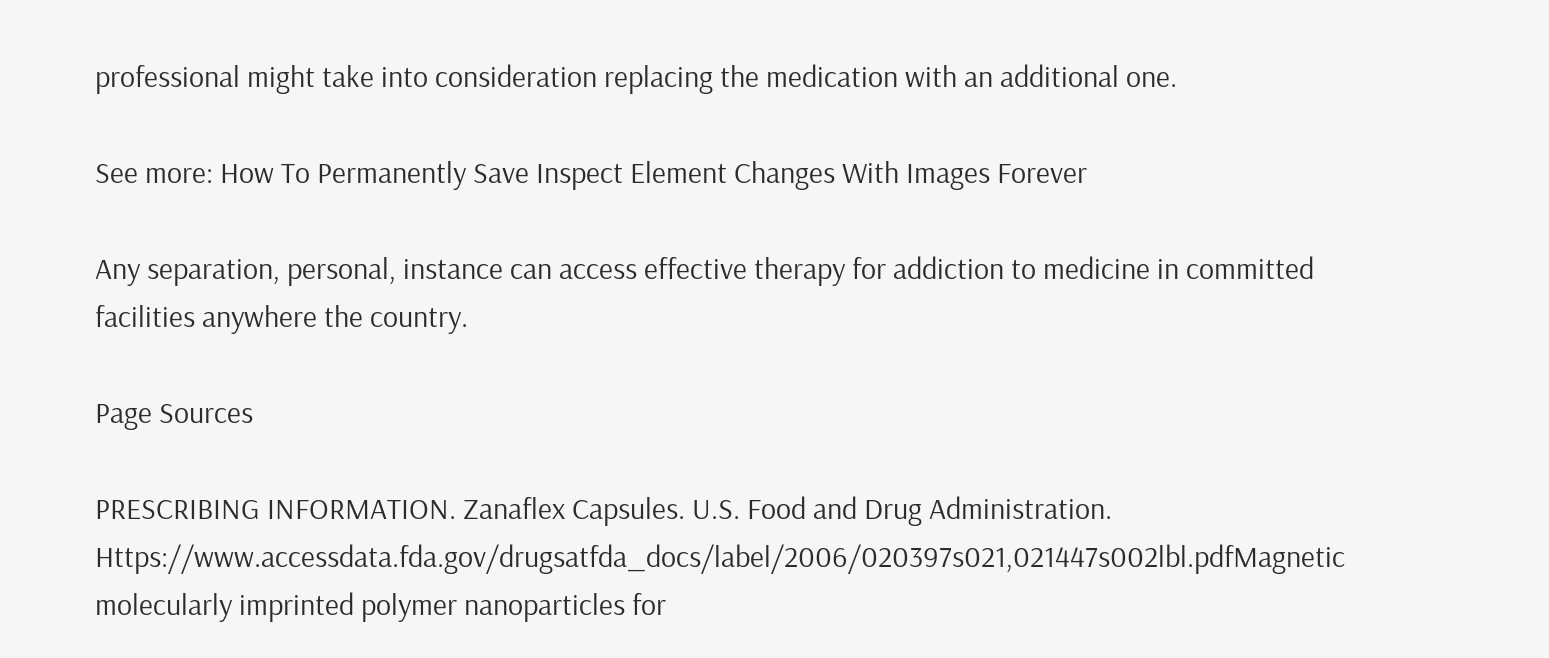professional might take into consideration replacing the medication with an additional one.

See more: How To Permanently Save Inspect Element Changes With Images Forever

Any separation, personal, instance can access effective therapy for addiction to medicine in committed facilities anywhere the country.

Page Sources

PRESCRIBING INFORMATION. Zanaflex Capsules. U.S. Food and Drug Administration. Https://www.accessdata.fda.gov/drugsatfda_docs/label/2006/020397s021,021447s002lbl.pdfMagnetic molecularly imprinted polymer nanoparticles for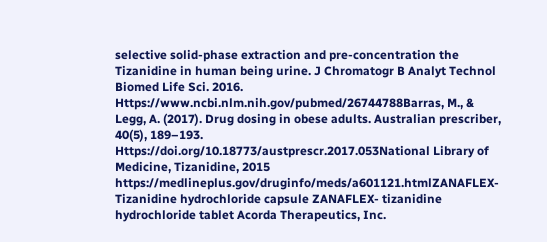selective solid-phase extraction and pre-concentration the Tizanidine in human being urine. J Chromatogr B Analyt Technol Biomed Life Sci. 2016. Https://www.ncbi.nlm.nih.gov/pubmed/26744788Barras, M., & Legg, A. (2017). Drug dosing in obese adults. Australian prescriber, 40(5), 189–193. Https://doi.org/10.18773/austprescr.2017.053National Library of Medicine, Tizanidine, 2015 https://medlineplus.gov/druginfo/meds/a601121.htmlZANAFLEX- Tizanidine hydrochloride capsule ZANAFLEX- tizanidine hydrochloride tablet Acorda Therapeutics, Inc.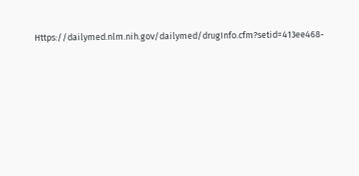Https://dailymed.nlm.nih.gov/dailymed/drugInfo.cfm?setid=413ee468-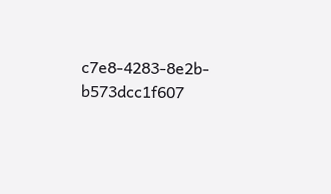c7e8-4283-8e2b-b573dcc1f607